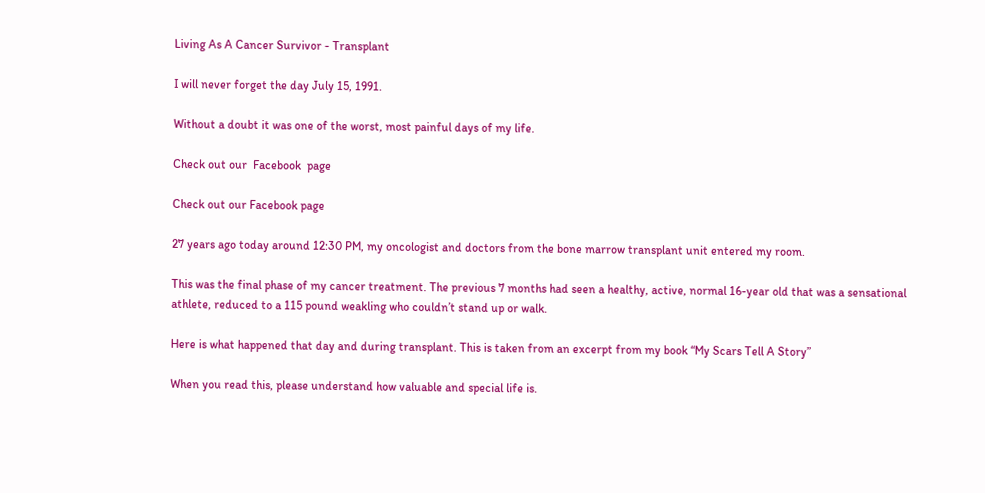Living As A Cancer Survivor - Transplant

I will never forget the day July 15, 1991.

Without a doubt it was one of the worst, most painful days of my life.

Check out our  Facebook  page

Check out our Facebook page

27 years ago today around 12:30 PM, my oncologist and doctors from the bone marrow transplant unit entered my room.

This was the final phase of my cancer treatment. The previous 7 months had seen a healthy, active, normal 16-year old that was a sensational athlete, reduced to a 115 pound weakling who couldn’t stand up or walk.

Here is what happened that day and during transplant. This is taken from an excerpt from my book “My Scars Tell A Story”

When you read this, please understand how valuable and special life is.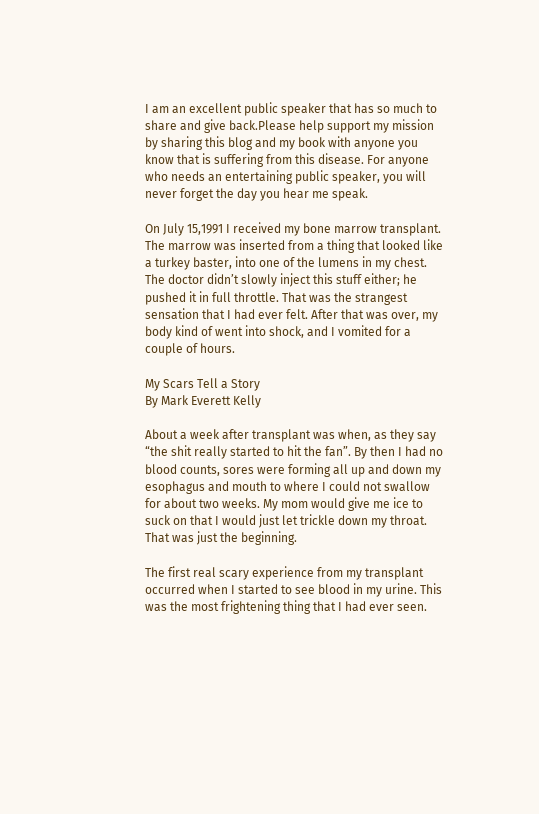I am an excellent public speaker that has so much to share and give back.Please help support my mission by sharing this blog and my book with anyone you know that is suffering from this disease. For anyone who needs an entertaining public speaker, you will never forget the day you hear me speak.

On July 15,1991 I received my bone marrow transplant. The marrow was inserted from a thing that looked like a turkey baster, into one of the lumens in my chest. The doctor didn’t slowly inject this stuff either; he pushed it in full throttle. That was the strangest sensation that I had ever felt. After that was over, my body kind of went into shock, and I vomited for a couple of hours.

My Scars Tell a Story
By Mark Everett Kelly

About a week after transplant was when, as they say “the shit really started to hit the fan”. By then I had no blood counts, sores were forming all up and down my esophagus and mouth to where I could not swallow for about two weeks. My mom would give me ice to suck on that I would just let trickle down my throat. That was just the beginning.

The first real scary experience from my transplant occurred when I started to see blood in my urine. This was the most frightening thing that I had ever seen.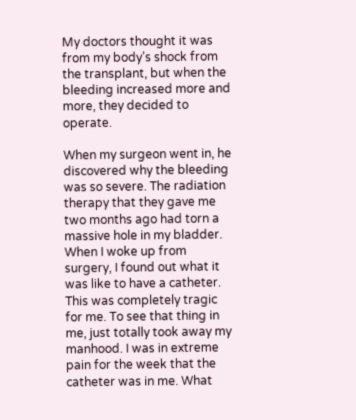My doctors thought it was from my body’s shock from the transplant, but when the bleeding increased more and more, they decided to operate.

When my surgeon went in, he discovered why the bleeding was so severe. The radiation therapy that they gave me two months ago had torn a massive hole in my bladder. When I woke up from surgery, I found out what it was like to have a catheter. This was completely tragic for me. To see that thing in me, just totally took away my manhood. I was in extreme pain for the week that the catheter was in me. What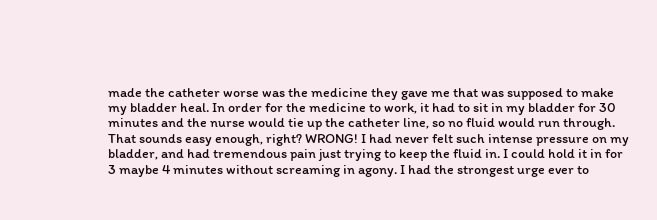made the catheter worse was the medicine they gave me that was supposed to make my bladder heal. In order for the medicine to work, it had to sit in my bladder for 30 minutes and the nurse would tie up the catheter line, so no fluid would run through. That sounds easy enough, right? WRONG! I had never felt such intense pressure on my bladder, and had tremendous pain just trying to keep the fluid in. I could hold it in for 3 maybe 4 minutes without screaming in agony. I had the strongest urge ever to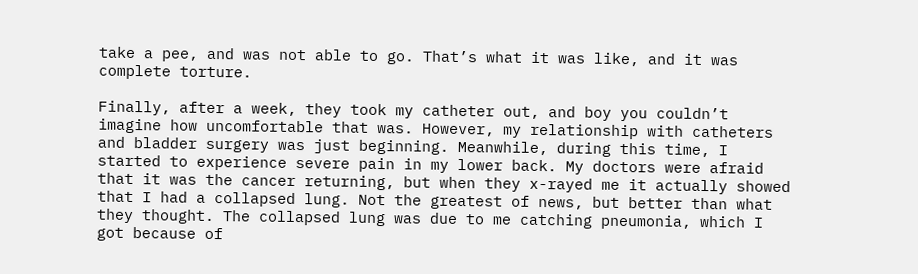take a pee, and was not able to go. That’s what it was like, and it was complete torture.

Finally, after a week, they took my catheter out, and boy you couldn’t imagine how uncomfortable that was. However, my relationship with catheters and bladder surgery was just beginning. Meanwhile, during this time, I started to experience severe pain in my lower back. My doctors were afraid that it was the cancer returning, but when they x-rayed me it actually showed that I had a collapsed lung. Not the greatest of news, but better than what they thought. The collapsed lung was due to me catching pneumonia, which I got because of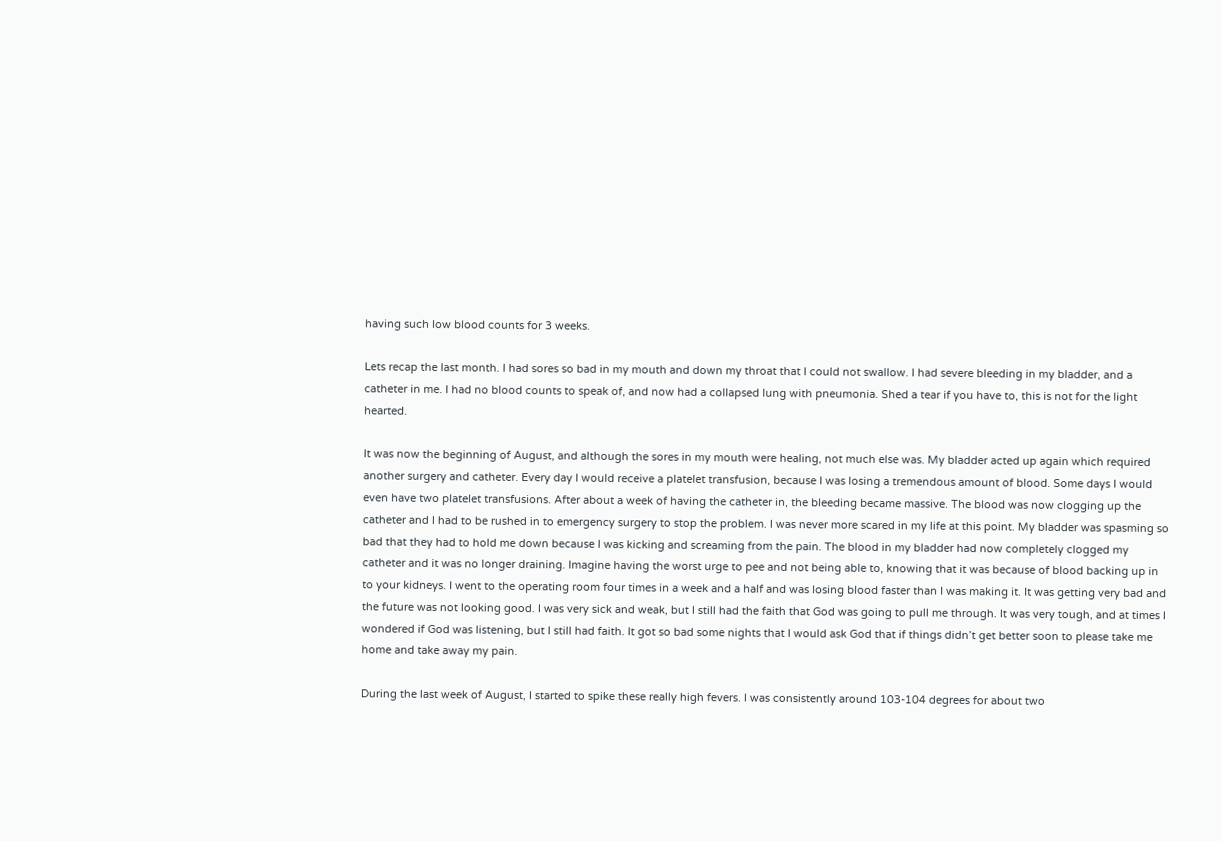having such low blood counts for 3 weeks.

Lets recap the last month. I had sores so bad in my mouth and down my throat that I could not swallow. I had severe bleeding in my bladder, and a catheter in me. I had no blood counts to speak of, and now had a collapsed lung with pneumonia. Shed a tear if you have to, this is not for the light hearted.

It was now the beginning of August, and although the sores in my mouth were healing, not much else was. My bladder acted up again which required another surgery and catheter. Every day I would receive a platelet transfusion, because I was losing a tremendous amount of blood. Some days I would even have two platelet transfusions. After about a week of having the catheter in, the bleeding became massive. The blood was now clogging up the catheter and I had to be rushed in to emergency surgery to stop the problem. I was never more scared in my life at this point. My bladder was spasming so bad that they had to hold me down because I was kicking and screaming from the pain. The blood in my bladder had now completely clogged my catheter and it was no longer draining. Imagine having the worst urge to pee and not being able to, knowing that it was because of blood backing up in to your kidneys. I went to the operating room four times in a week and a half and was losing blood faster than I was making it. It was getting very bad and the future was not looking good. I was very sick and weak, but I still had the faith that God was going to pull me through. It was very tough, and at times I wondered if God was listening, but I still had faith. It got so bad some nights that I would ask God that if things didn’t get better soon to please take me home and take away my pain.

During the last week of August, I started to spike these really high fevers. I was consistently around 103-104 degrees for about two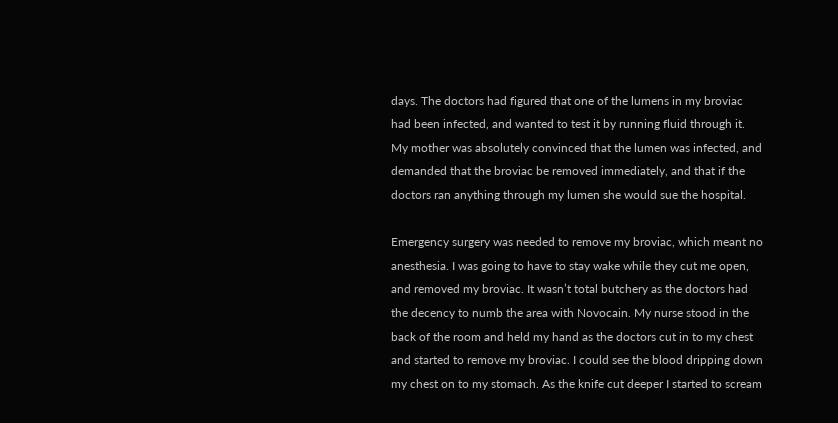days. The doctors had figured that one of the lumens in my broviac had been infected, and wanted to test it by running fluid through it. My mother was absolutely convinced that the lumen was infected, and demanded that the broviac be removed immediately, and that if the doctors ran anything through my lumen she would sue the hospital.

Emergency surgery was needed to remove my broviac, which meant no anesthesia. I was going to have to stay wake while they cut me open, and removed my broviac. It wasn’t total butchery as the doctors had the decency to numb the area with Novocain. My nurse stood in the back of the room and held my hand as the doctors cut in to my chest and started to remove my broviac. I could see the blood dripping down my chest on to my stomach. As the knife cut deeper I started to scream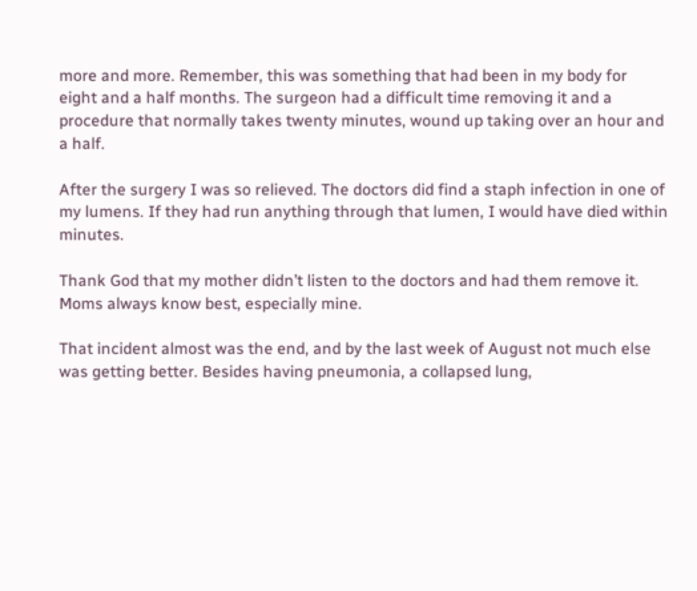more and more. Remember, this was something that had been in my body for eight and a half months. The surgeon had a difficult time removing it and a procedure that normally takes twenty minutes, wound up taking over an hour and a half.

After the surgery I was so relieved. The doctors did find a staph infection in one of my lumens. If they had run anything through that lumen, I would have died within minutes.

Thank God that my mother didn’t listen to the doctors and had them remove it. Moms always know best, especially mine.

That incident almost was the end, and by the last week of August not much else was getting better. Besides having pneumonia, a collapsed lung,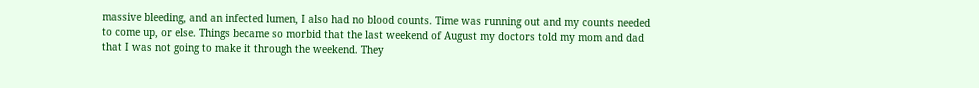massive bleeding, and an infected lumen, I also had no blood counts. Time was running out and my counts needed to come up, or else. Things became so morbid that the last weekend of August my doctors told my mom and dad that I was not going to make it through the weekend. They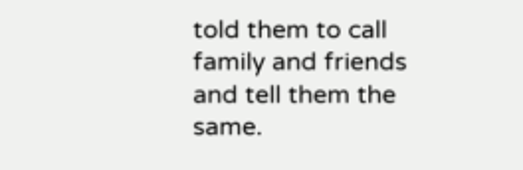told them to call family and friends and tell them the same.